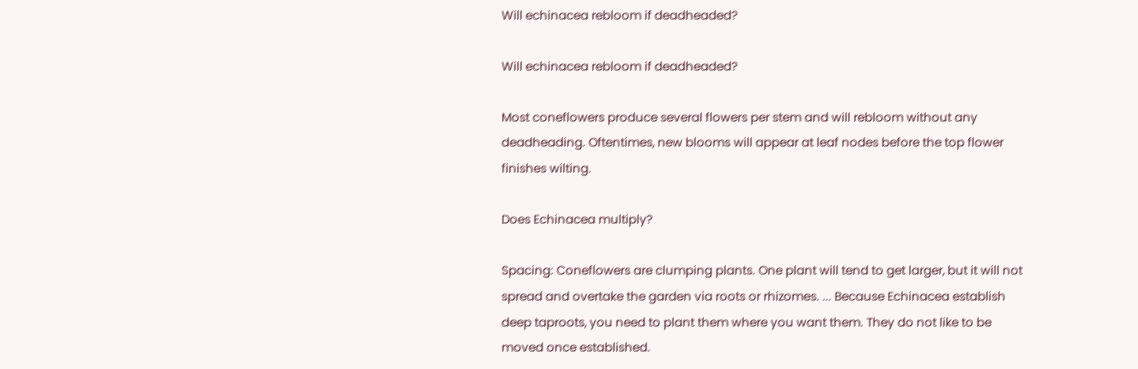Will echinacea rebloom if deadheaded?

Will echinacea rebloom if deadheaded?

Most coneflowers produce several flowers per stem and will rebloom without any deadheading. Oftentimes, new blooms will appear at leaf nodes before the top flower finishes wilting.

Does Echinacea multiply?

Spacing: Coneflowers are clumping plants. One plant will tend to get larger, but it will not spread and overtake the garden via roots or rhizomes. ... Because Echinacea establish deep taproots, you need to plant them where you want them. They do not like to be moved once established.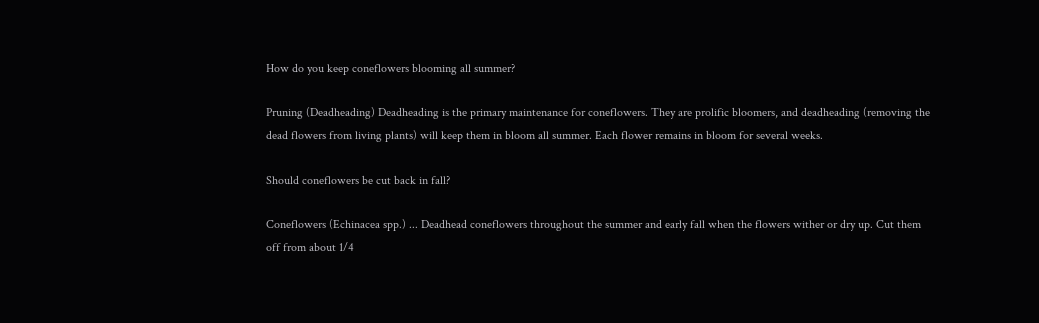How do you keep coneflowers blooming all summer?

Pruning (Deadheading) Deadheading is the primary maintenance for coneflowers. They are prolific bloomers, and deadheading (removing the dead flowers from living plants) will keep them in bloom all summer. Each flower remains in bloom for several weeks.

Should coneflowers be cut back in fall?

Coneflowers (Echinacea spp.) ... Deadhead coneflowers throughout the summer and early fall when the flowers wither or dry up. Cut them off from about 1/4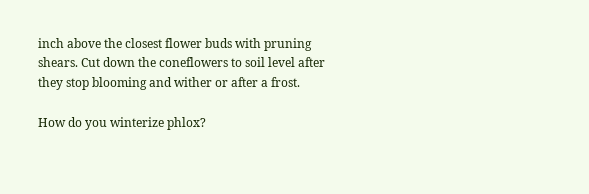inch above the closest flower buds with pruning shears. Cut down the coneflowers to soil level after they stop blooming and wither or after a frost.

How do you winterize phlox?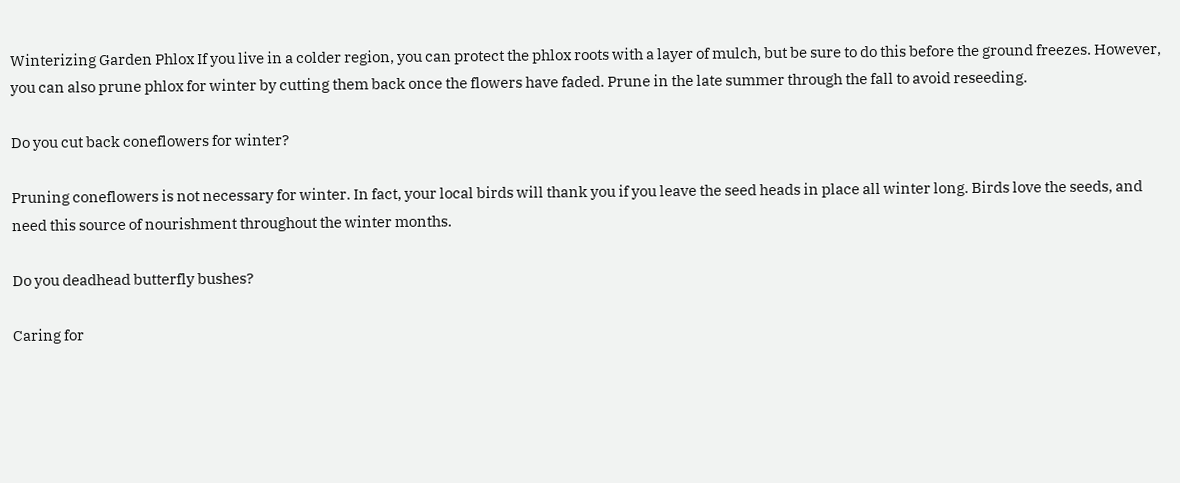Winterizing Garden Phlox If you live in a colder region, you can protect the phlox roots with a layer of mulch, but be sure to do this before the ground freezes. However, you can also prune phlox for winter by cutting them back once the flowers have faded. Prune in the late summer through the fall to avoid reseeding.

Do you cut back coneflowers for winter?

Pruning coneflowers is not necessary for winter. In fact, your local birds will thank you if you leave the seed heads in place all winter long. Birds love the seeds, and need this source of nourishment throughout the winter months.

Do you deadhead butterfly bushes?

Caring for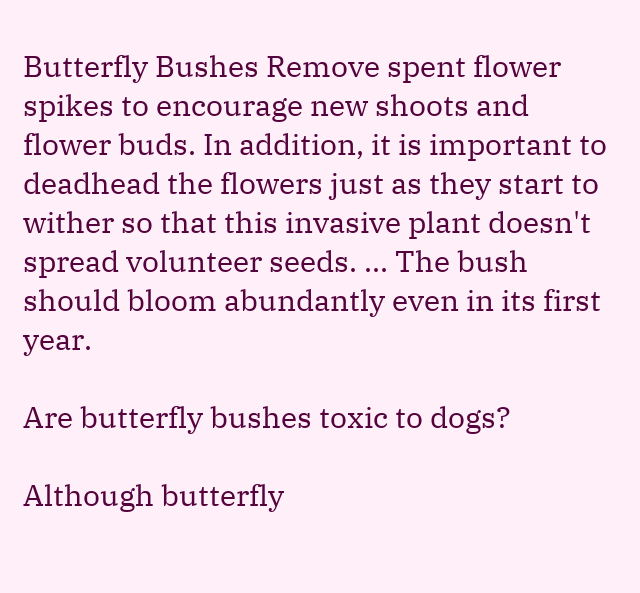Butterfly Bushes Remove spent flower spikes to encourage new shoots and flower buds. In addition, it is important to deadhead the flowers just as they start to wither so that this invasive plant doesn't spread volunteer seeds. ... The bush should bloom abundantly even in its first year.

Are butterfly bushes toxic to dogs?

Although butterfly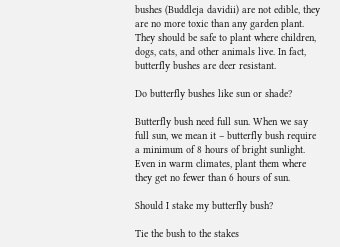bushes (Buddleja davidii) are not edible, they are no more toxic than any garden plant. They should be safe to plant where children, dogs, cats, and other animals live. In fact, butterfly bushes are deer resistant.

Do butterfly bushes like sun or shade?

Butterfly bush need full sun. When we say full sun, we mean it – butterfly bush require a minimum of 8 hours of bright sunlight. Even in warm climates, plant them where they get no fewer than 6 hours of sun.

Should I stake my butterfly bush?

Tie the bush to the stakes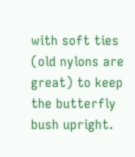with soft ties (old nylons are great) to keep the butterfly bush upright.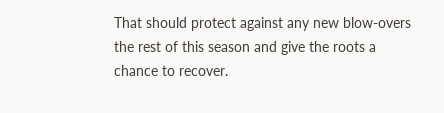That should protect against any new blow-overs the rest of this season and give the roots a chance to recover.